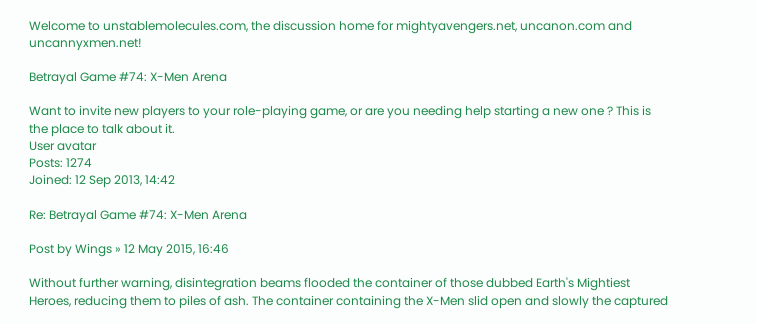Welcome to unstablemolecules.com, the discussion home for mightyavengers.net, uncanon.com and uncannyxmen.net!

Betrayal Game #74: X-Men Arena

Want to invite new players to your role-playing game, or are you needing help starting a new one ? This is the place to talk about it.
User avatar
Posts: 1274
Joined: 12 Sep 2013, 14:42

Re: Betrayal Game #74: X-Men Arena

Post by Wings » 12 May 2015, 16:46

Without further warning, disintegration beams flooded the container of those dubbed Earth's Mightiest Heroes, reducing them to piles of ash. The container containing the X-Men slid open and slowly the captured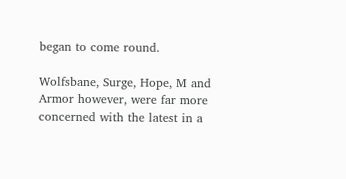began to come round.

Wolfsbane, Surge, Hope, M and Armor however, were far more concerned with the latest in a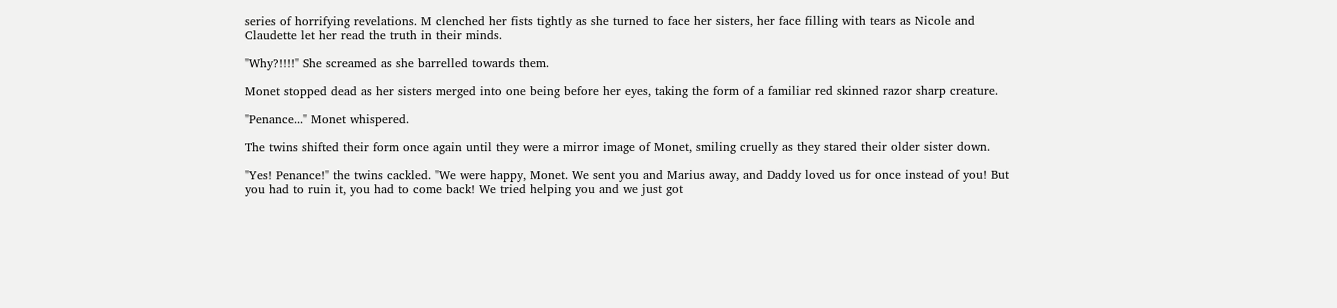series of horrifying revelations. M clenched her fists tightly as she turned to face her sisters, her face filling with tears as Nicole and Claudette let her read the truth in their minds.

"Why?!!!!" She screamed as she barrelled towards them.

Monet stopped dead as her sisters merged into one being before her eyes, taking the form of a familiar red skinned razor sharp creature.

"Penance..." Monet whispered.

The twins shifted their form once again until they were a mirror image of Monet, smiling cruelly as they stared their older sister down.

"Yes! Penance!" the twins cackled. "We were happy, Monet. We sent you and Marius away, and Daddy loved us for once instead of you! But you had to ruin it, you had to come back! We tried helping you and we just got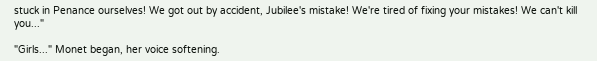stuck in Penance ourselves! We got out by accident, Jubilee's mistake! We're tired of fixing your mistakes! We can't kill you..."

"Girls..." Monet began, her voice softening.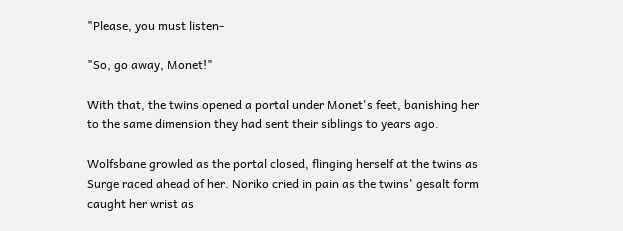"Please, you must listen-

"So, go away, Monet!"

With that, the twins opened a portal under Monet's feet, banishing her to the same dimension they had sent their siblings to years ago.

Wolfsbane growled as the portal closed, flinging herself at the twins as Surge raced ahead of her. Noriko cried in pain as the twins' gesalt form caught her wrist as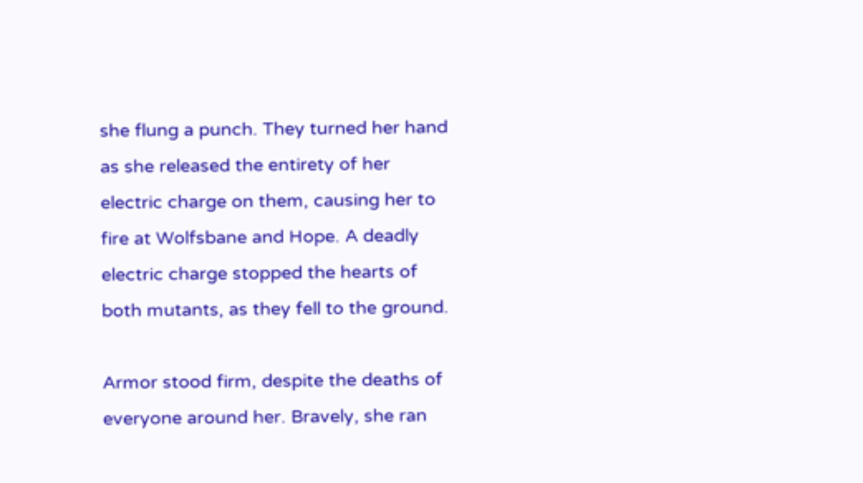she flung a punch. They turned her hand as she released the entirety of her electric charge on them, causing her to fire at Wolfsbane and Hope. A deadly electric charge stopped the hearts of both mutants, as they fell to the ground.

Armor stood firm, despite the deaths of everyone around her. Bravely, she ran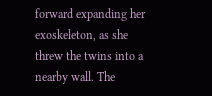forward expanding her exoskeleton, as she threw the twins into a nearby wall. The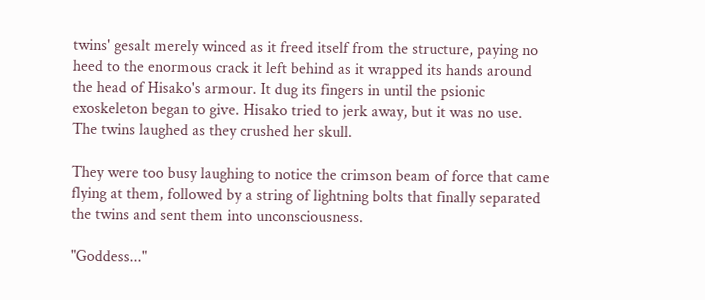twins' gesalt merely winced as it freed itself from the structure, paying no heed to the enormous crack it left behind as it wrapped its hands around the head of Hisako's armour. It dug its fingers in until the psionic exoskeleton began to give. Hisako tried to jerk away, but it was no use. The twins laughed as they crushed her skull.

They were too busy laughing to notice the crimson beam of force that came flying at them, followed by a string of lightning bolts that finally separated the twins and sent them into unconsciousness.

"Goddess..."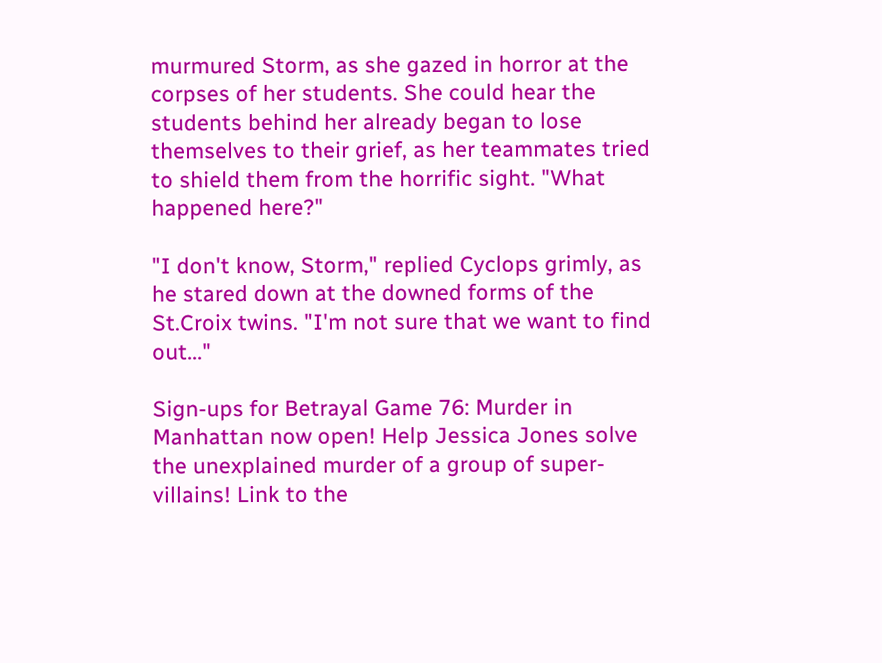murmured Storm, as she gazed in horror at the corpses of her students. She could hear the students behind her already began to lose themselves to their grief, as her teammates tried to shield them from the horrific sight. "What happened here?"

"I don't know, Storm," replied Cyclops grimly, as he stared down at the downed forms of the St.Croix twins. "I'm not sure that we want to find out..."

Sign-ups for Betrayal Game 76: Murder in Manhattan now open! Help Jessica Jones solve the unexplained murder of a group of super-villains! Link to the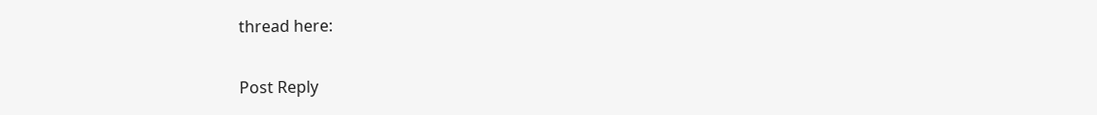thread here:

Post Reply